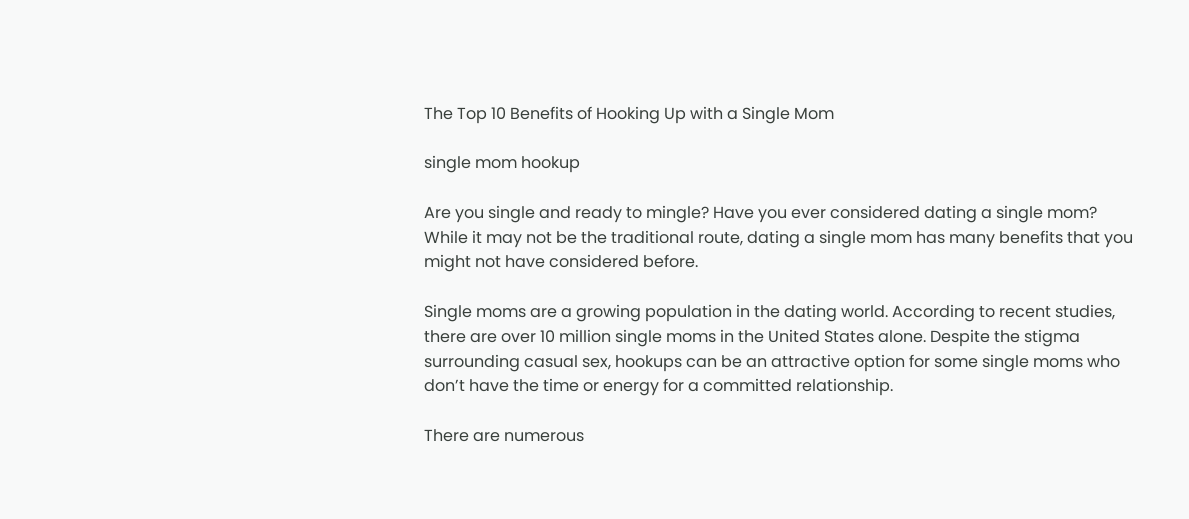The Top 10 Benefits of Hooking Up with a Single Mom

single mom hookup

Are you single and ready to mingle? Have you ever considered dating a single mom? While it may not be the traditional route, dating a single mom has many benefits that you might not have considered before.

Single moms are a growing population in the dating world. According to recent studies, there are over 10 million single moms in the United States alone. Despite the stigma surrounding casual sex, hookups can be an attractive option for some single moms who don’t have the time or energy for a committed relationship.

There are numerous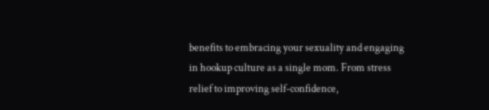benefits to embracing your sexuality and engaging in hookup culture as a single mom. From stress relief to improving self-confidence,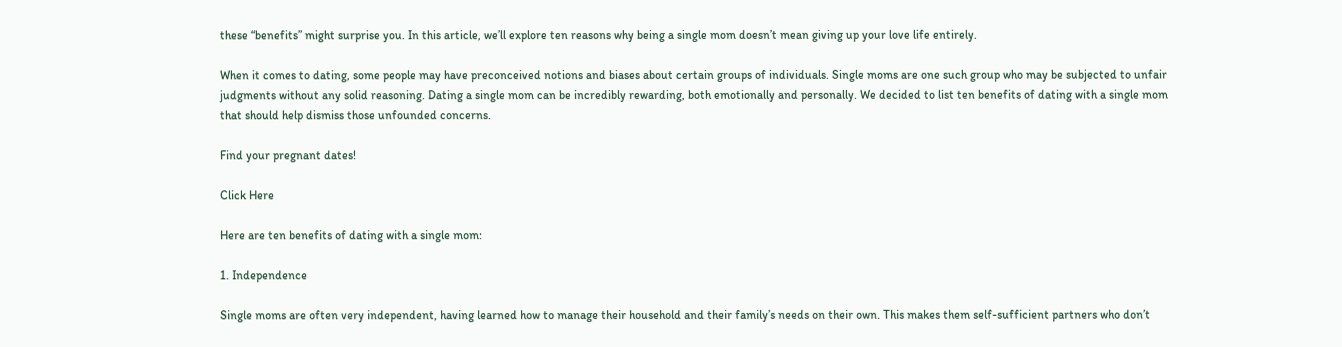these “benefits” might surprise you. In this article, we’ll explore ten reasons why being a single mom doesn’t mean giving up your love life entirely.

When it comes to dating, some people may have preconceived notions and biases about certain groups of individuals. Single moms are one such group who may be subjected to unfair judgments without any solid reasoning. Dating a single mom can be incredibly rewarding, both emotionally and personally. We decided to list ten benefits of dating with a single mom that should help dismiss those unfounded concerns.

Find your pregnant dates!

Click Here

Here are ten benefits of dating with a single mom:

1. Independence

Single moms are often very independent, having learned how to manage their household and their family’s needs on their own. This makes them self-sufficient partners who don’t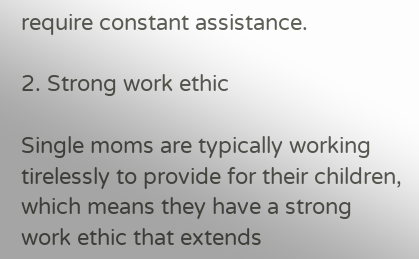require constant assistance.

2. Strong work ethic

Single moms are typically working tirelessly to provide for their children, which means they have a strong work ethic that extends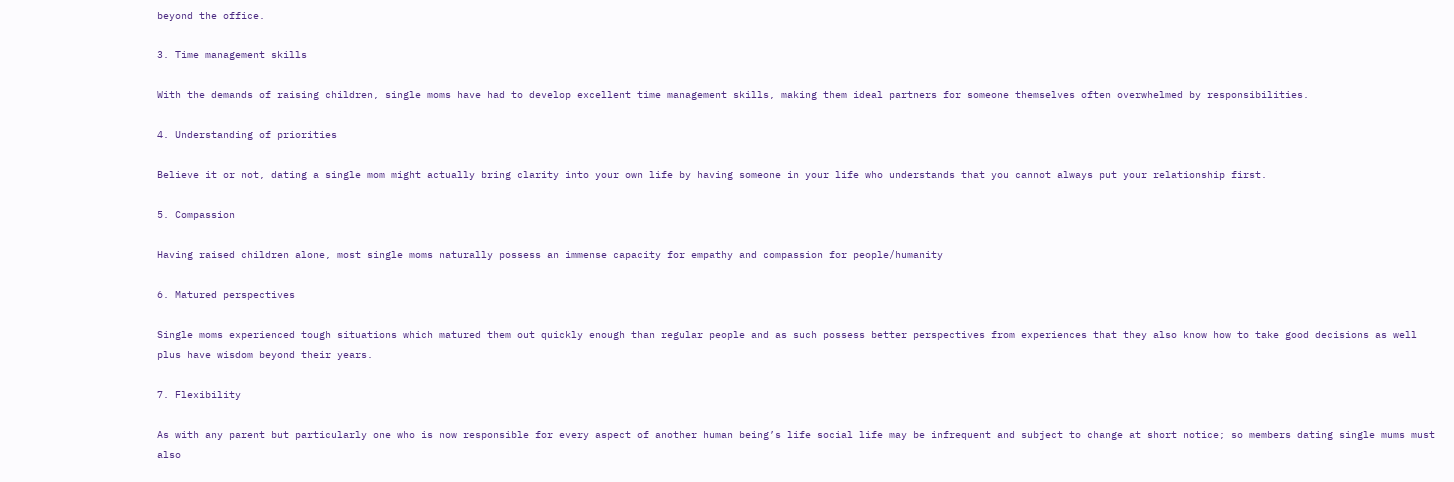beyond the office.

3. Time management skills

With the demands of raising children, single moms have had to develop excellent time management skills, making them ideal partners for someone themselves often overwhelmed by responsibilities.

4. Understanding of priorities

Believe it or not, dating a single mom might actually bring clarity into your own life by having someone in your life who understands that you cannot always put your relationship first.

5. Compassion

Having raised children alone, most single moms naturally possess an immense capacity for empathy and compassion for people/humanity

6. Matured perspectives

Single moms experienced tough situations which matured them out quickly enough than regular people and as such possess better perspectives from experiences that they also know how to take good decisions as well plus have wisdom beyond their years.

7. Flexibility

As with any parent but particularly one who is now responsible for every aspect of another human being’s life social life may be infrequent and subject to change at short notice; so members dating single mums must also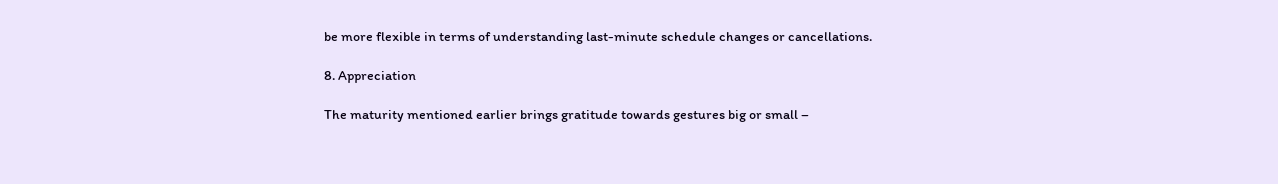be more flexible in terms of understanding last-minute schedule changes or cancellations.

8. Appreciation

The maturity mentioned earlier brings gratitude towards gestures big or small –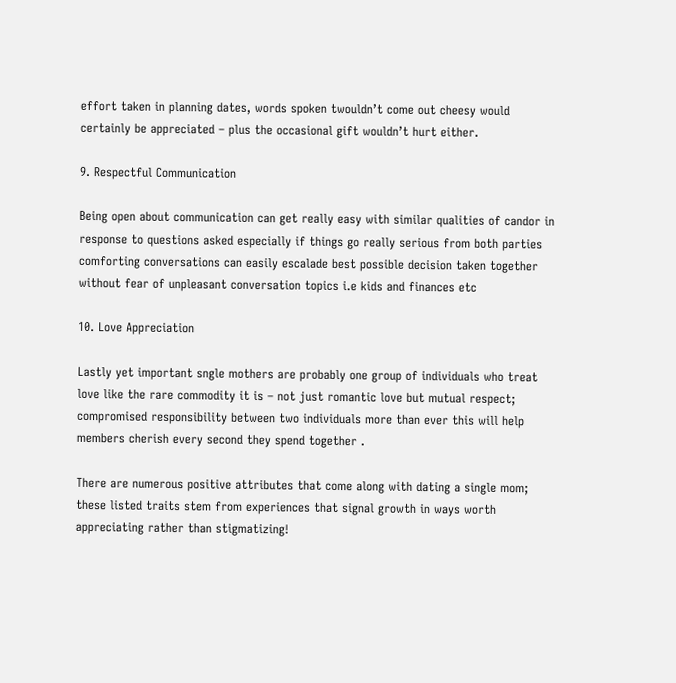effort taken in planning dates, words spoken twouldn’t come out cheesy would certainly be appreciated – plus the occasional gift wouldn’t hurt either.

9. Respectful Communication

Being open about communication can get really easy with similar qualities of candor in response to questions asked especially if things go really serious from both parties comforting conversations can easily escalade best possible decision taken together without fear of unpleasant conversation topics i.e kids and finances etc

10. Love Appreciation

Lastly yet important sngle mothers are probably one group of individuals who treat love like the rare commodity it is – not just romantic love but mutual respect; compromised responsibility between two individuals more than ever this will help members cherish every second they spend together .

There are numerous positive attributes that come along with dating a single mom; these listed traits stem from experiences that signal growth in ways worth appreciating rather than stigmatizing!